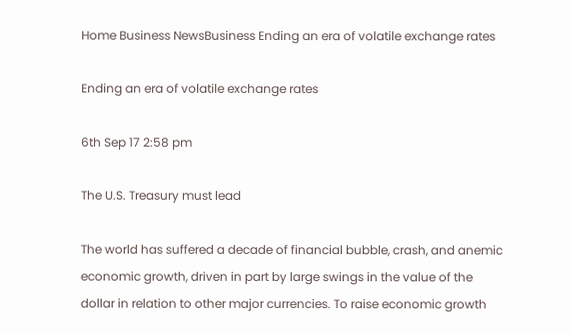Home Business NewsBusiness Ending an era of volatile exchange rates

Ending an era of volatile exchange rates

6th Sep 17 2:58 pm

The U.S. Treasury must lead

The world has suffered a decade of financial bubble, crash, and anemic economic growth, driven in part by large swings in the value of the dollar in relation to other major currencies. To raise economic growth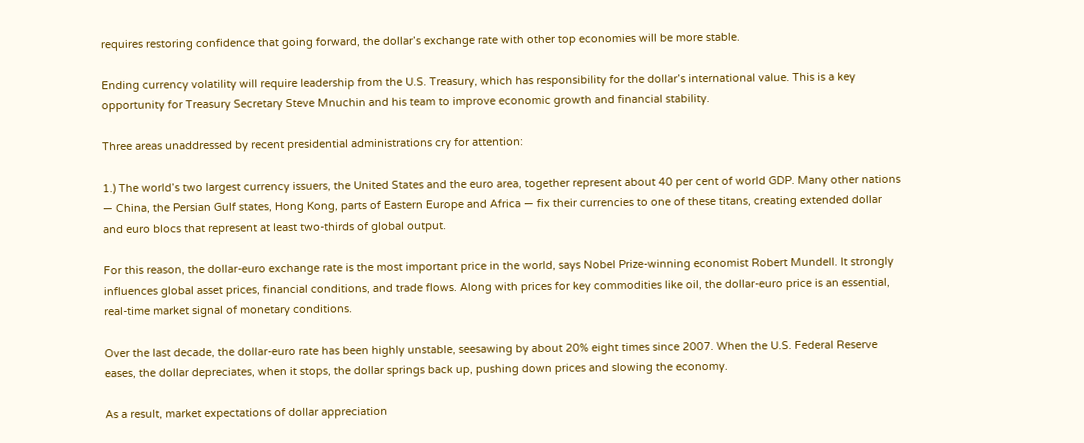requires restoring confidence that going forward, the dollar’s exchange rate with other top economies will be more stable.

Ending currency volatility will require leadership from the U.S. Treasury, which has responsibility for the dollar’s international value. This is a key opportunity for Treasury Secretary Steve Mnuchin and his team to improve economic growth and financial stability.

Three areas unaddressed by recent presidential administrations cry for attention:

1.) The world’s two largest currency issuers, the United States and the euro area, together represent about 40 per cent of world GDP. Many other nations — China, the Persian Gulf states, Hong Kong, parts of Eastern Europe and Africa — fix their currencies to one of these titans, creating extended dollar and euro blocs that represent at least two-thirds of global output.

For this reason, the dollar-euro exchange rate is the most important price in the world, says Nobel Prize-winning economist Robert Mundell. It strongly influences global asset prices, financial conditions, and trade flows. Along with prices for key commodities like oil, the dollar-euro price is an essential, real-time market signal of monetary conditions.

Over the last decade, the dollar-euro rate has been highly unstable, seesawing by about 20% eight times since 2007. When the U.S. Federal Reserve eases, the dollar depreciates, when it stops, the dollar springs back up, pushing down prices and slowing the economy.

As a result, market expectations of dollar appreciation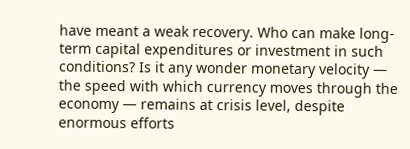have meant a weak recovery. Who can make long-term capital expenditures or investment in such conditions? Is it any wonder monetary velocity — the speed with which currency moves through the economy — remains at crisis level, despite enormous efforts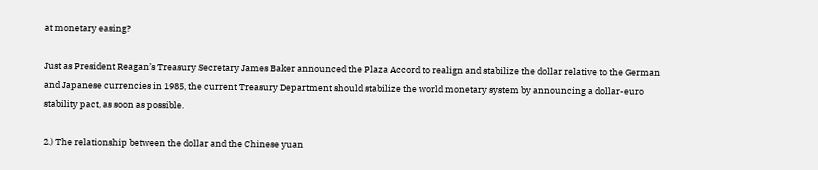at monetary easing?

Just as President Reagan’s Treasury Secretary James Baker announced the Plaza Accord to realign and stabilize the dollar relative to the German and Japanese currencies in 1985, the current Treasury Department should stabilize the world monetary system by announcing a dollar-euro stability pact, as soon as possible.

2.) The relationship between the dollar and the Chinese yuan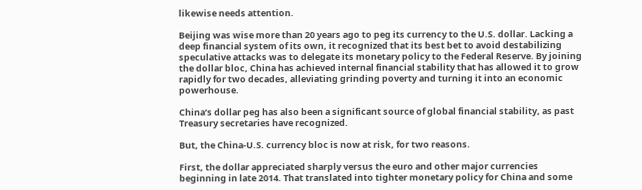likewise needs attention.

Beijing was wise more than 20 years ago to peg its currency to the U.S. dollar. Lacking a deep financial system of its own, it recognized that its best bet to avoid destabilizing speculative attacks was to delegate its monetary policy to the Federal Reserve. By joining the dollar bloc, China has achieved internal financial stability that has allowed it to grow rapidly for two decades, alleviating grinding poverty and turning it into an economic powerhouse.

China’s dollar peg has also been a significant source of global financial stability, as past Treasury secretaries have recognized.

But, the China-U.S. currency bloc is now at risk, for two reasons.

First, the dollar appreciated sharply versus the euro and other major currencies beginning in late 2014. That translated into tighter monetary policy for China and some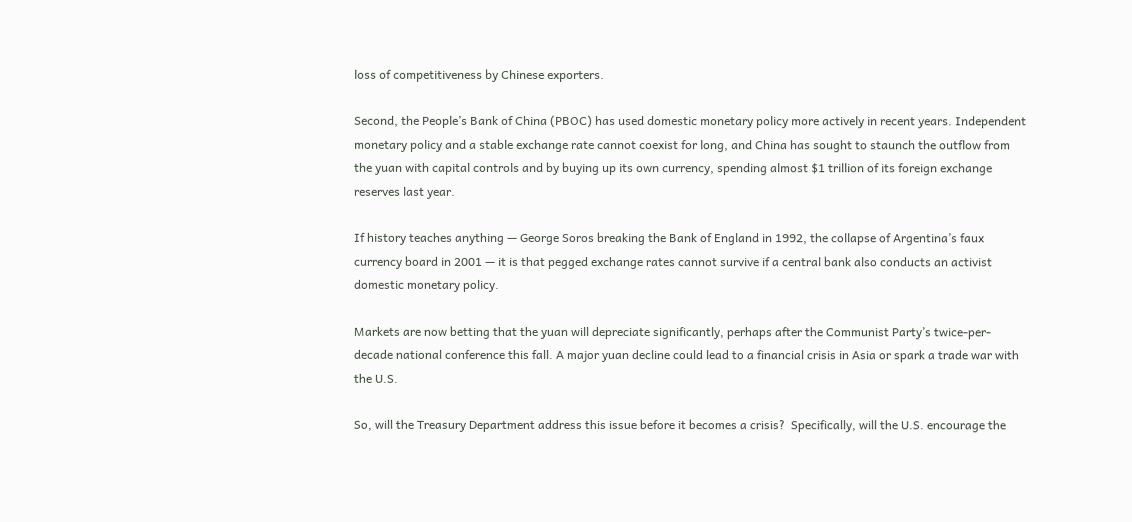loss of competitiveness by Chinese exporters.

Second, the People’s Bank of China (PBOC) has used domestic monetary policy more actively in recent years. Independent monetary policy and a stable exchange rate cannot coexist for long, and China has sought to staunch the outflow from the yuan with capital controls and by buying up its own currency, spending almost $1 trillion of its foreign exchange reserves last year.

If history teaches anything — George Soros breaking the Bank of England in 1992, the collapse of Argentina’s faux currency board in 2001 — it is that pegged exchange rates cannot survive if a central bank also conducts an activist domestic monetary policy.

Markets are now betting that the yuan will depreciate significantly, perhaps after the Communist Party’s twice-per-decade national conference this fall. A major yuan decline could lead to a financial crisis in Asia or spark a trade war with the U.S.

So, will the Treasury Department address this issue before it becomes a crisis?  Specifically, will the U.S. encourage the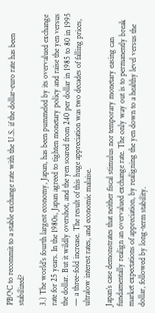PBOC to recommit to a stable exchange rate with the U.S. if the dollar-euro rate has been stabilized?

3.) The world’s fourth largest economy, Japan, has been pummeled by its overvalued exchange rate for 25 years. In the 1980s, Japan agreed to tighten monetary policy and raise the yen versus the dollar. But it wildly overshot, and the yen soared from 240 per dollar in 1985 to 80 in 1995 — a three-fold increase. The result of this huge appreciation was two decades of falling prices, ultralow interest rates, and economic malaise.

Japan’s case demonstrates that neither fiscal stimulus nor temporary monetary easing can fundamentally realign an overvalued exchange rate. The only way out is to permanently break market expectations of appreciation, by realigning the yen down to a healthy level versus the dollar, followed by long-term stability.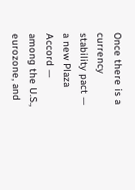Once there is a currency stability pact — a new Plaza Accord — among the U.S., eurozone, and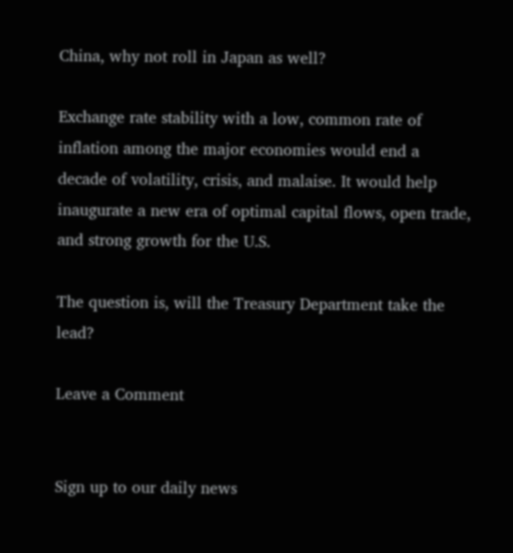China, why not roll in Japan as well?

Exchange rate stability with a low, common rate of inflation among the major economies would end a decade of volatility, crisis, and malaise. It would help inaugurate a new era of optimal capital flows, open trade, and strong growth for the U.S.

The question is, will the Treasury Department take the lead?

Leave a Comment


Sign up to our daily news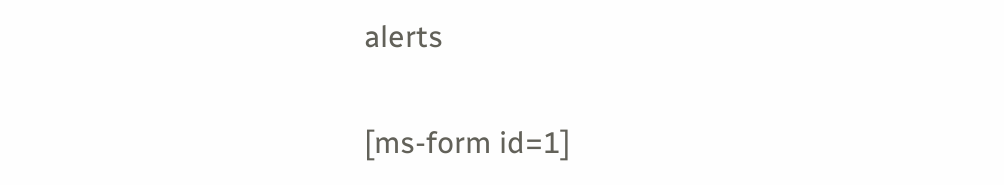alerts

[ms-form id=1]